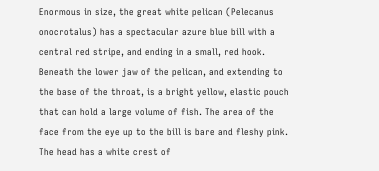Enormous in size, the great white pelican (Pelecanus onocrotalus) has a spectacular azure blue bill with a central red stripe, and ending in a small, red hook. Beneath the lower jaw of the pelican, and extending to the base of the throat, is a bright yellow, elastic pouch that can hold a large volume of fish. The area of the face from the eye up to the bill is bare and fleshy pink. The head has a white crest of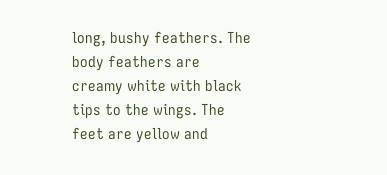long, bushy feathers. The body feathers are creamy white with black tips to the wings. The feet are yellow and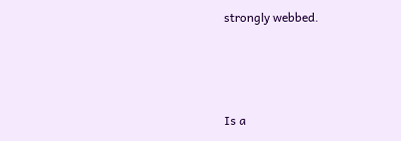strongly webbed.



Is a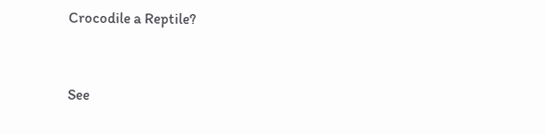Crocodile a Reptile?


See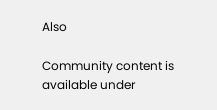Also

Community content is available under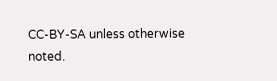CC-BY-SA unless otherwise noted.